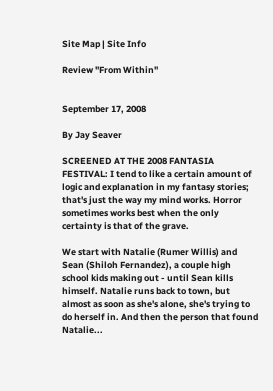Site Map | Site Info

Review "From Within"


September 17, 2008

By Jay Seaver

SCREENED AT THE 2008 FANTASIA FESTIVAL: I tend to like a certain amount of logic and explanation in my fantasy stories; that's just the way my mind works. Horror sometimes works best when the only certainty is that of the grave.

We start with Natalie (Rumer Willis) and Sean (Shiloh Fernandez), a couple high school kids making out - until Sean kills himself. Natalie runs back to town, but almost as soon as she's alone, she's trying to do herself in. And then the person that found Natalie...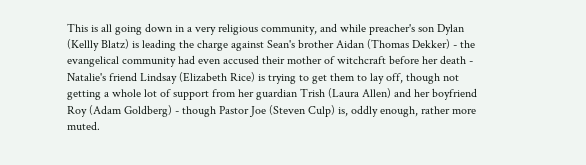This is all going down in a very religious community, and while preacher's son Dylan (Kellly Blatz) is leading the charge against Sean's brother Aidan (Thomas Dekker) - the evangelical community had even accused their mother of witchcraft before her death - Natalie's friend Lindsay (Elizabeth Rice) is trying to get them to lay off, though not getting a whole lot of support from her guardian Trish (Laura Allen) and her boyfriend Roy (Adam Goldberg) - though Pastor Joe (Steven Culp) is, oddly enough, rather more muted.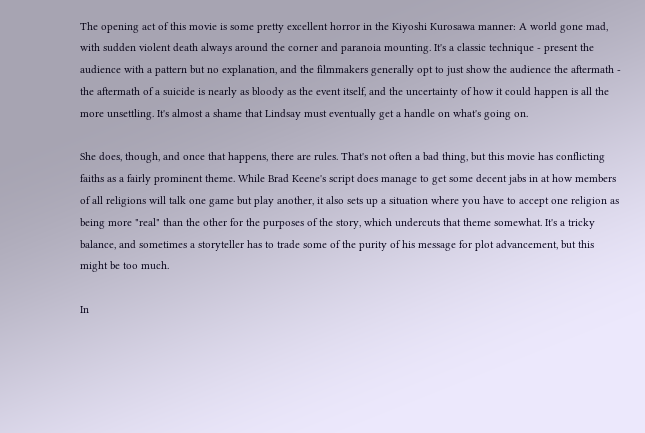The opening act of this movie is some pretty excellent horror in the Kiyoshi Kurosawa manner: A world gone mad, with sudden violent death always around the corner and paranoia mounting. It's a classic technique - present the audience with a pattern but no explanation, and the filmmakers generally opt to just show the audience the aftermath - the aftermath of a suicide is nearly as bloody as the event itself, and the uncertainty of how it could happen is all the more unsettling. It's almost a shame that Lindsay must eventually get a handle on what's going on.

She does, though, and once that happens, there are rules. That's not often a bad thing, but this movie has conflicting faiths as a fairly prominent theme. While Brad Keene's script does manage to get some decent jabs in at how members of all religions will talk one game but play another, it also sets up a situation where you have to accept one religion as being more "real" than the other for the purposes of the story, which undercuts that theme somewhat. It's a tricky balance, and sometimes a storyteller has to trade some of the purity of his message for plot advancement, but this might be too much.

In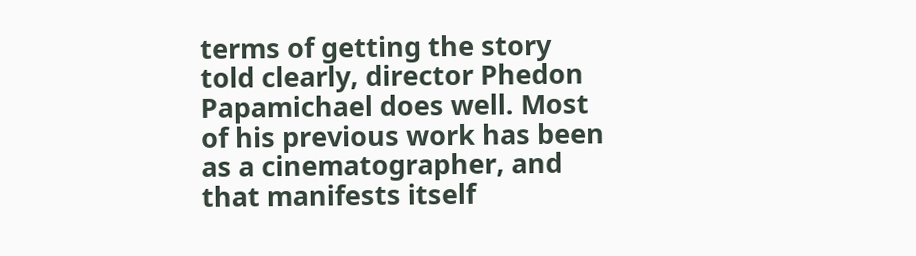terms of getting the story told clearly, director Phedon Papamichael does well. Most of his previous work has been as a cinematographer, and that manifests itself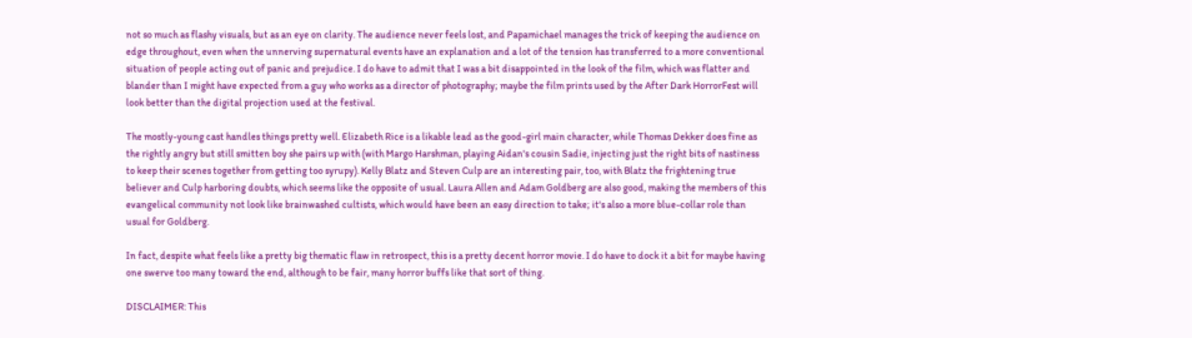not so much as flashy visuals, but as an eye on clarity. The audience never feels lost, and Papamichael manages the trick of keeping the audience on edge throughout, even when the unnerving supernatural events have an explanation and a lot of the tension has transferred to a more conventional situation of people acting out of panic and prejudice. I do have to admit that I was a bit disappointed in the look of the film, which was flatter and blander than I might have expected from a guy who works as a director of photography; maybe the film prints used by the After Dark HorrorFest will look better than the digital projection used at the festival.

The mostly-young cast handles things pretty well. Elizabeth Rice is a likable lead as the good-girl main character, while Thomas Dekker does fine as the rightly angry but still smitten boy she pairs up with (with Margo Harshman, playing Aidan's cousin Sadie, injecting just the right bits of nastiness to keep their scenes together from getting too syrupy). Kelly Blatz and Steven Culp are an interesting pair, too, with Blatz the frightening true believer and Culp harboring doubts, which seems like the opposite of usual. Laura Allen and Adam Goldberg are also good, making the members of this evangelical community not look like brainwashed cultists, which would have been an easy direction to take; it's also a more blue-collar role than usual for Goldberg.

In fact, despite what feels like a pretty big thematic flaw in retrospect, this is a pretty decent horror movie. I do have to dock it a bit for maybe having one swerve too many toward the end, although to be fair, many horror buffs like that sort of thing.

DISCLAIMER: This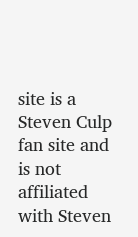site is a Steven Culp fan site and is not affiliated with Steven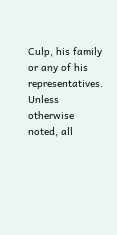Culp, his family or any of his representatives.
Unless otherwise noted, all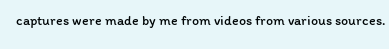captures were made by me from videos from various sources.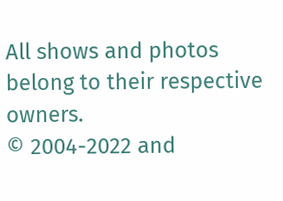All shows and photos belong to their respective owners.
© 2004-2022 and